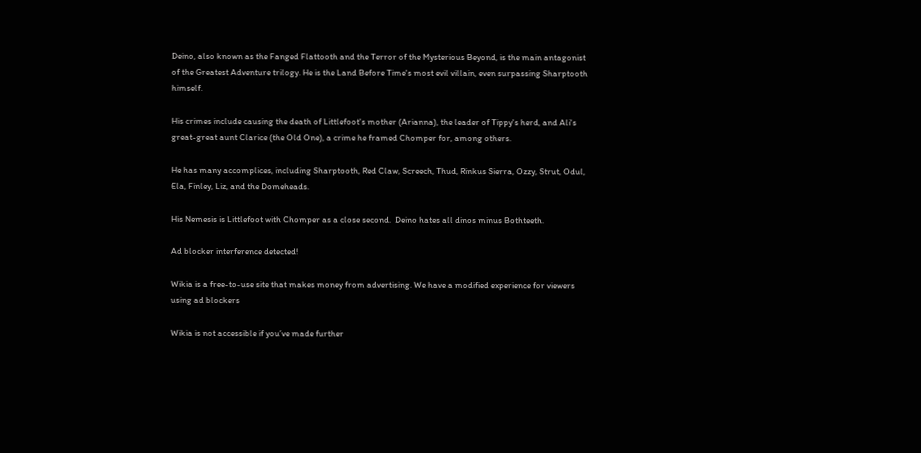Deino, also known as the Fanged Flattooth and the Terror of the Mysterious Beyond, is the main antagonist of the Greatest Adventure trilogy. He is the Land Before Time's most evil villain, even surpassing Sharptooth himself.

His crimes include causing the death of Littlefoot's mother (Arianna), the leader of Tippy's herd, and Ali's great-great aunt Clarice (the Old One), a crime he framed Chomper for, among others.

He has many accomplices, including Sharptooth, Red Claw, Screech, Thud, Rinkus Sierra, Ozzy, Strut, Odul, Ela, Finley, Liz, and the Domeheads.

His Nemesis is Littlefoot with Chomper as a close second.  Deino hates all dinos minus Bothteeth.

Ad blocker interference detected!

Wikia is a free-to-use site that makes money from advertising. We have a modified experience for viewers using ad blockers

Wikia is not accessible if you’ve made further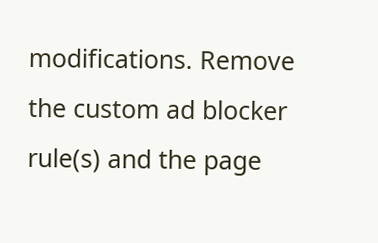modifications. Remove the custom ad blocker rule(s) and the page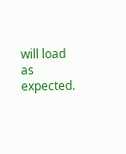will load as expected.